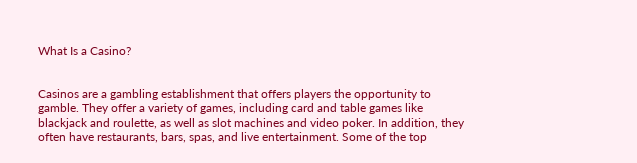What Is a Casino?


Casinos are a gambling establishment that offers players the opportunity to gamble. They offer a variety of games, including card and table games like blackjack and roulette, as well as slot machines and video poker. In addition, they often have restaurants, bars, spas, and live entertainment. Some of the top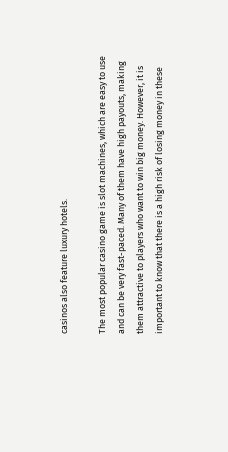casinos also feature luxury hotels.

The most popular casino game is slot machines, which are easy to use and can be very fast-paced. Many of them have high payouts, making them attractive to players who want to win big money. However, it is important to know that there is a high risk of losing money in these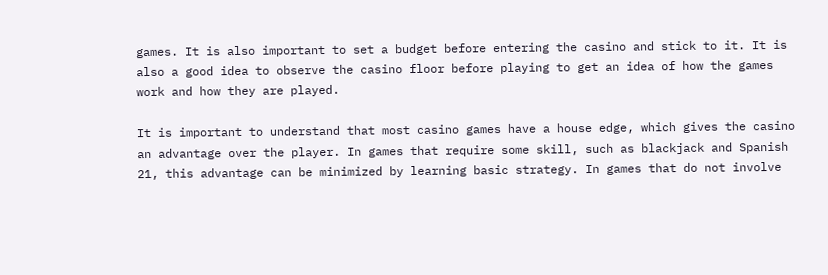games. It is also important to set a budget before entering the casino and stick to it. It is also a good idea to observe the casino floor before playing to get an idea of how the games work and how they are played.

It is important to understand that most casino games have a house edge, which gives the casino an advantage over the player. In games that require some skill, such as blackjack and Spanish 21, this advantage can be minimized by learning basic strategy. In games that do not involve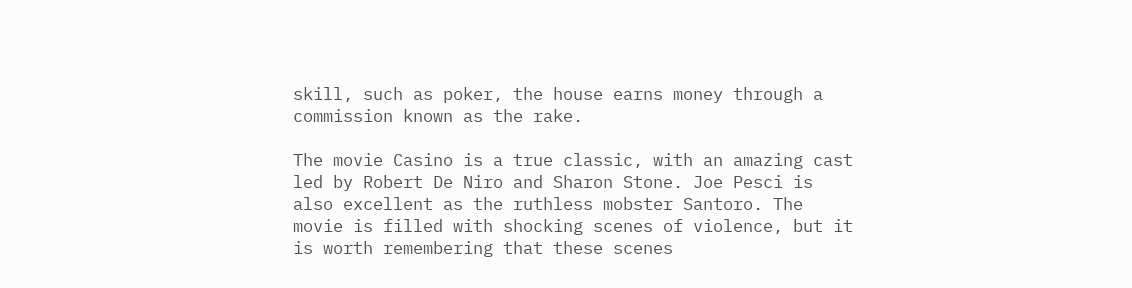skill, such as poker, the house earns money through a commission known as the rake.

The movie Casino is a true classic, with an amazing cast led by Robert De Niro and Sharon Stone. Joe Pesci is also excellent as the ruthless mobster Santoro. The movie is filled with shocking scenes of violence, but it is worth remembering that these scenes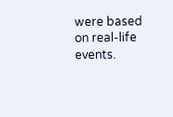were based on real-life events.